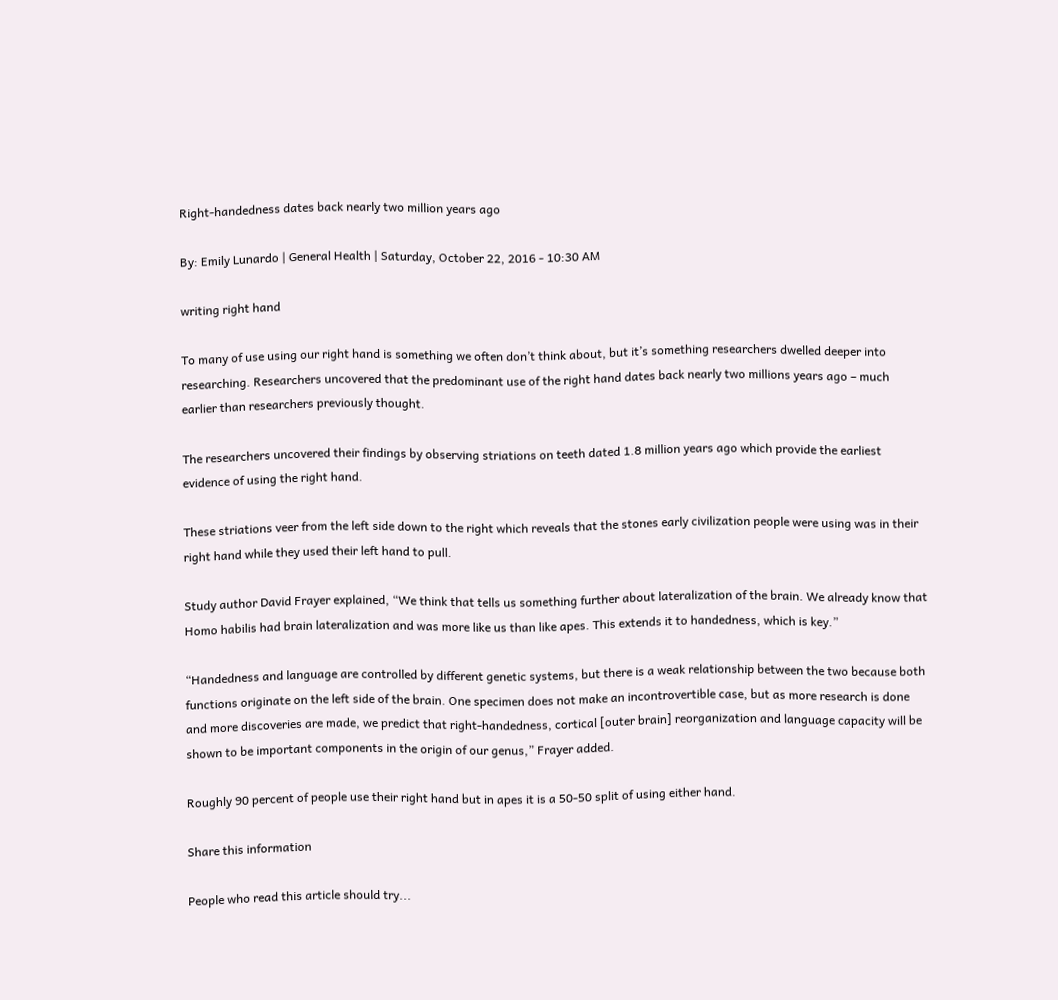Right-handedness dates back nearly two million years ago

By: Emily Lunardo | General Health | Saturday, October 22, 2016 - 10:30 AM

writing right hand

To many of use using our right hand is something we often don’t think about, but it’s something researchers dwelled deeper into researching. Researchers uncovered that the predominant use of the right hand dates back nearly two millions years ago – much earlier than researchers previously thought.

The researchers uncovered their findings by observing striations on teeth dated 1.8 million years ago which provide the earliest evidence of using the right hand.

These striations veer from the left side down to the right which reveals that the stones early civilization people were using was in their right hand while they used their left hand to pull.

Study author David Frayer explained, “We think that tells us something further about lateralization of the brain. We already know that Homo habilis had brain lateralization and was more like us than like apes. This extends it to handedness, which is key.”

“Handedness and language are controlled by different genetic systems, but there is a weak relationship between the two because both functions originate on the left side of the brain. One specimen does not make an incontrovertible case, but as more research is done and more discoveries are made, we predict that right-handedness, cortical [outer brain] reorganization and language capacity will be shown to be important components in the origin of our genus,” Frayer added.

Roughly 90 percent of people use their right hand but in apes it is a 50-50 split of using either hand.

Share this information

People who read this article should try...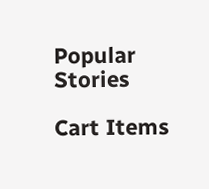Popular Stories

Cart Items